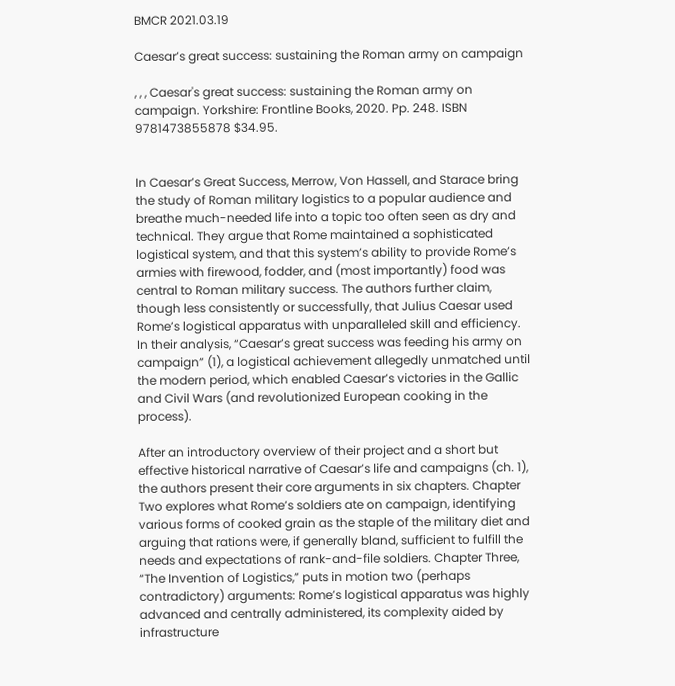BMCR 2021.03.19

Caesar’s great success: sustaining the Roman army on campaign

, , , Caesar's great success: sustaining the Roman army on campaign. Yorkshire: Frontline Books, 2020. Pp. 248. ISBN 9781473855878 $34.95.


In Caesar’s Great Success, Merrow, Von Hassell, and Starace bring the study of Roman military logistics to a popular audience and breathe much-needed life into a topic too often seen as dry and technical. They argue that Rome maintained a sophisticated logistical system, and that this system’s ability to provide Rome’s armies with firewood, fodder, and (most importantly) food was central to Roman military success. The authors further claim, though less consistently or successfully, that Julius Caesar used Rome’s logistical apparatus with unparalleled skill and efficiency. In their analysis, “Caesar’s great success was feeding his army on campaign” (1), a logistical achievement allegedly unmatched until the modern period, which enabled Caesar’s victories in the Gallic and Civil Wars (and revolutionized European cooking in the process).

After an introductory overview of their project and a short but effective historical narrative of Caesar’s life and campaigns (ch. 1), the authors present their core arguments in six chapters. Chapter Two explores what Rome’s soldiers ate on campaign, identifying various forms of cooked grain as the staple of the military diet and arguing that rations were, if generally bland, sufficient to fulfill the needs and expectations of rank-and-file soldiers. Chapter Three, “The Invention of Logistics,” puts in motion two (perhaps contradictory) arguments: Rome’s logistical apparatus was highly advanced and centrally administered, its complexity aided by infrastructure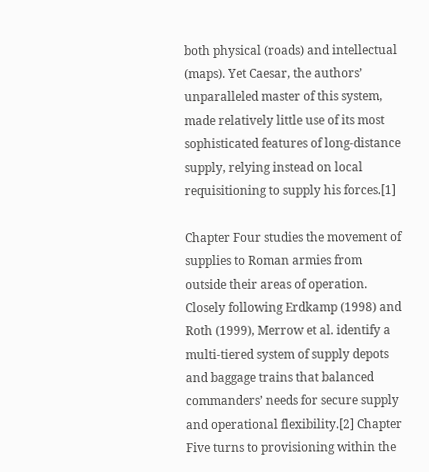both physical (roads) and intellectual (maps). Yet Caesar, the authors’ unparalleled master of this system, made relatively little use of its most sophisticated features of long-distance supply, relying instead on local requisitioning to supply his forces.[1]

Chapter Four studies the movement of supplies to Roman armies from outside their areas of operation. Closely following Erdkamp (1998) and Roth (1999), Merrow et al. identify a multi-tiered system of supply depots and baggage trains that balanced commanders’ needs for secure supply and operational flexibility.[2] Chapter Five turns to provisioning within the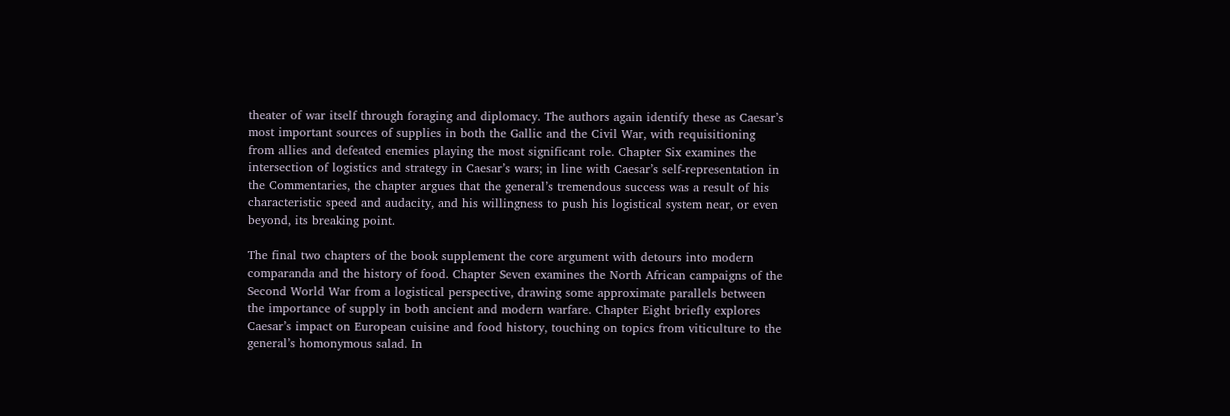theater of war itself through foraging and diplomacy. The authors again identify these as Caesar’s most important sources of supplies in both the Gallic and the Civil War, with requisitioning from allies and defeated enemies playing the most significant role. Chapter Six examines the intersection of logistics and strategy in Caesar’s wars; in line with Caesar’s self-representation in the Commentaries, the chapter argues that the general’s tremendous success was a result of his characteristic speed and audacity, and his willingness to push his logistical system near, or even beyond, its breaking point.

The final two chapters of the book supplement the core argument with detours into modern comparanda and the history of food. Chapter Seven examines the North African campaigns of the Second World War from a logistical perspective, drawing some approximate parallels between the importance of supply in both ancient and modern warfare. Chapter Eight briefly explores Caesar’s impact on European cuisine and food history, touching on topics from viticulture to the general’s homonymous salad. In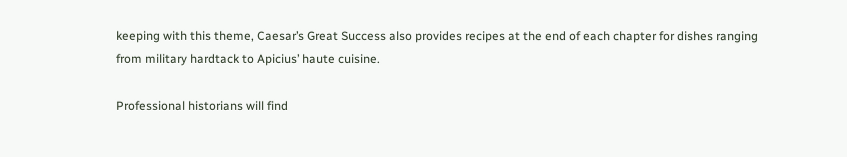keeping with this theme, Caesar’s Great Success also provides recipes at the end of each chapter for dishes ranging from military hardtack to Apicius’ haute cuisine.

Professional historians will find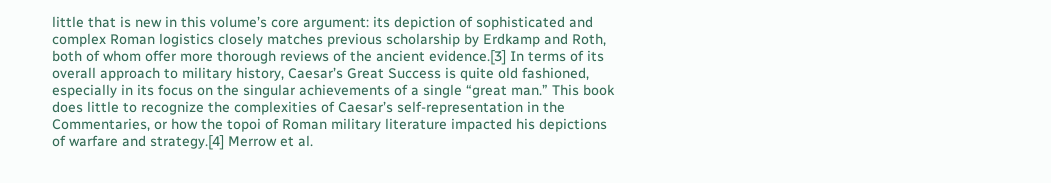little that is new in this volume’s core argument: its depiction of sophisticated and complex Roman logistics closely matches previous scholarship by Erdkamp and Roth, both of whom offer more thorough reviews of the ancient evidence.[3] In terms of its overall approach to military history, Caesar’s Great Success is quite old fashioned, especially in its focus on the singular achievements of a single “great man.” This book does little to recognize the complexities of Caesar’s self-representation in the Commentaries, or how the topoi of Roman military literature impacted his depictions of warfare and strategy.[4] Merrow et al.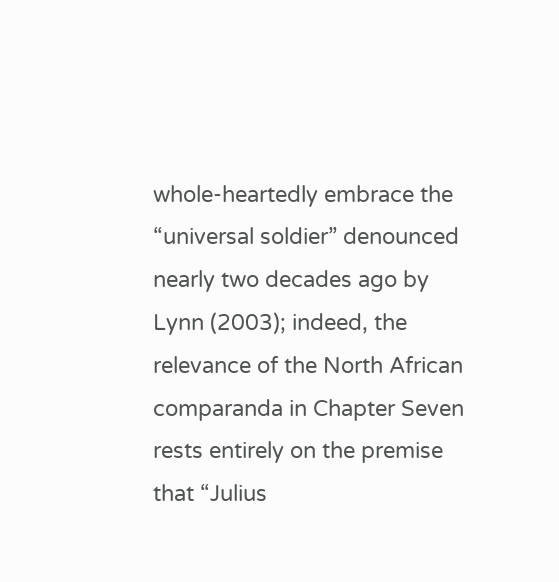whole-heartedly embrace the “universal soldier” denounced nearly two decades ago by Lynn (2003); indeed, the relevance of the North African comparanda in Chapter Seven rests entirely on the premise that “Julius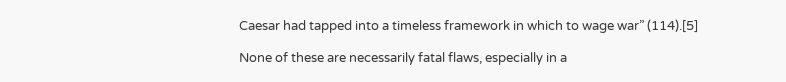Caesar had tapped into a timeless framework in which to wage war” (114).[5]

None of these are necessarily fatal flaws, especially in a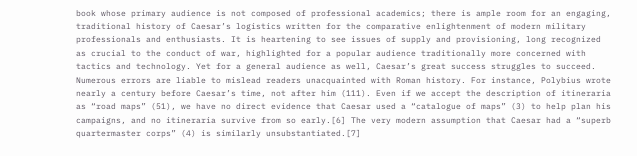book whose primary audience is not composed of professional academics; there is ample room for an engaging, traditional history of Caesar’s logistics written for the comparative enlightenment of modern military professionals and enthusiasts. It is heartening to see issues of supply and provisioning, long recognized as crucial to the conduct of war, highlighted for a popular audience traditionally more concerned with tactics and technology. Yet for a general audience as well, Caesar’s great success struggles to succeed. Numerous errors are liable to mislead readers unacquainted with Roman history. For instance, Polybius wrote nearly a century before Caesar’s time, not after him (111). Even if we accept the description of itineraria as “road maps” (51), we have no direct evidence that Caesar used a “catalogue of maps” (3) to help plan his campaigns, and no itineraria survive from so early.[6] The very modern assumption that Caesar had a “superb quartermaster corps” (4) is similarly unsubstantiated.[7]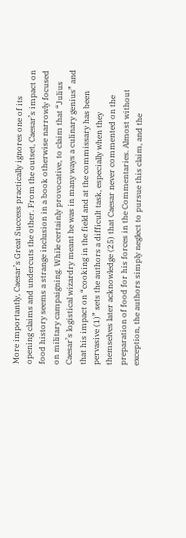More importantly, Caesar’s Great Success practically ignores one of its opening claims and undercuts the other. From the outset, Caesar’s impact on food history seems a strange inclusion in a book otherwise narrowly focused on military campaigning. While certainly provocative, to claim that “Julius Caesar’s logistical wizardry meant he was in many ways a culinary genius” and that his impact on “cooking in the field and at the commissary has been pervasive (1)” sets the authors a difficult task, especially when they themselves later acknowledge (25) that Caesar never commented on the preparation of food for his forces in the Commentaries. Almost without exception, the authors simply neglect to pursue this claim, and the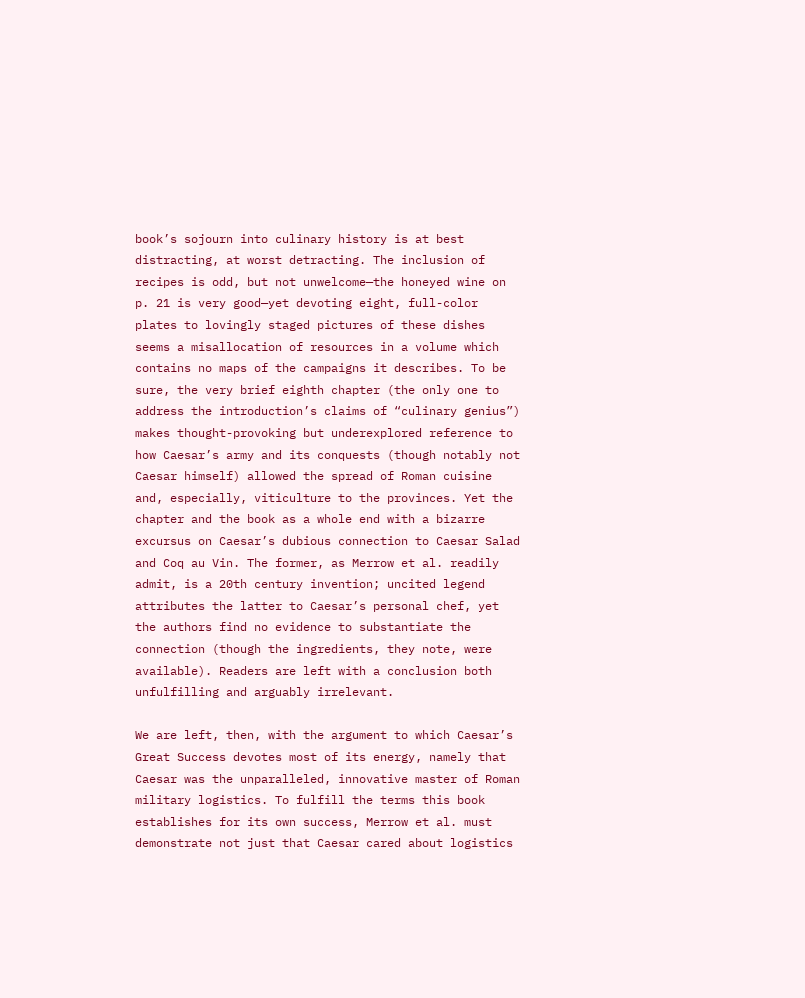book’s sojourn into culinary history is at best distracting, at worst detracting. The inclusion of recipes is odd, but not unwelcome—the honeyed wine on p. 21 is very good—yet devoting eight, full-color plates to lovingly staged pictures of these dishes seems a misallocation of resources in a volume which contains no maps of the campaigns it describes. To be sure, the very brief eighth chapter (the only one to address the introduction’s claims of “culinary genius”) makes thought-provoking but underexplored reference to how Caesar’s army and its conquests (though notably not Caesar himself) allowed the spread of Roman cuisine and, especially, viticulture to the provinces. Yet the chapter and the book as a whole end with a bizarre excursus on Caesar’s dubious connection to Caesar Salad and Coq au Vin. The former, as Merrow et al. readily admit, is a 20th century invention; uncited legend attributes the latter to Caesar’s personal chef, yet the authors find no evidence to substantiate the connection (though the ingredients, they note, were available). Readers are left with a conclusion both unfulfilling and arguably irrelevant.

We are left, then, with the argument to which Caesar’s Great Success devotes most of its energy, namely that Caesar was the unparalleled, innovative master of Roman military logistics. To fulfill the terms this book establishes for its own success, Merrow et al. must demonstrate not just that Caesar cared about logistics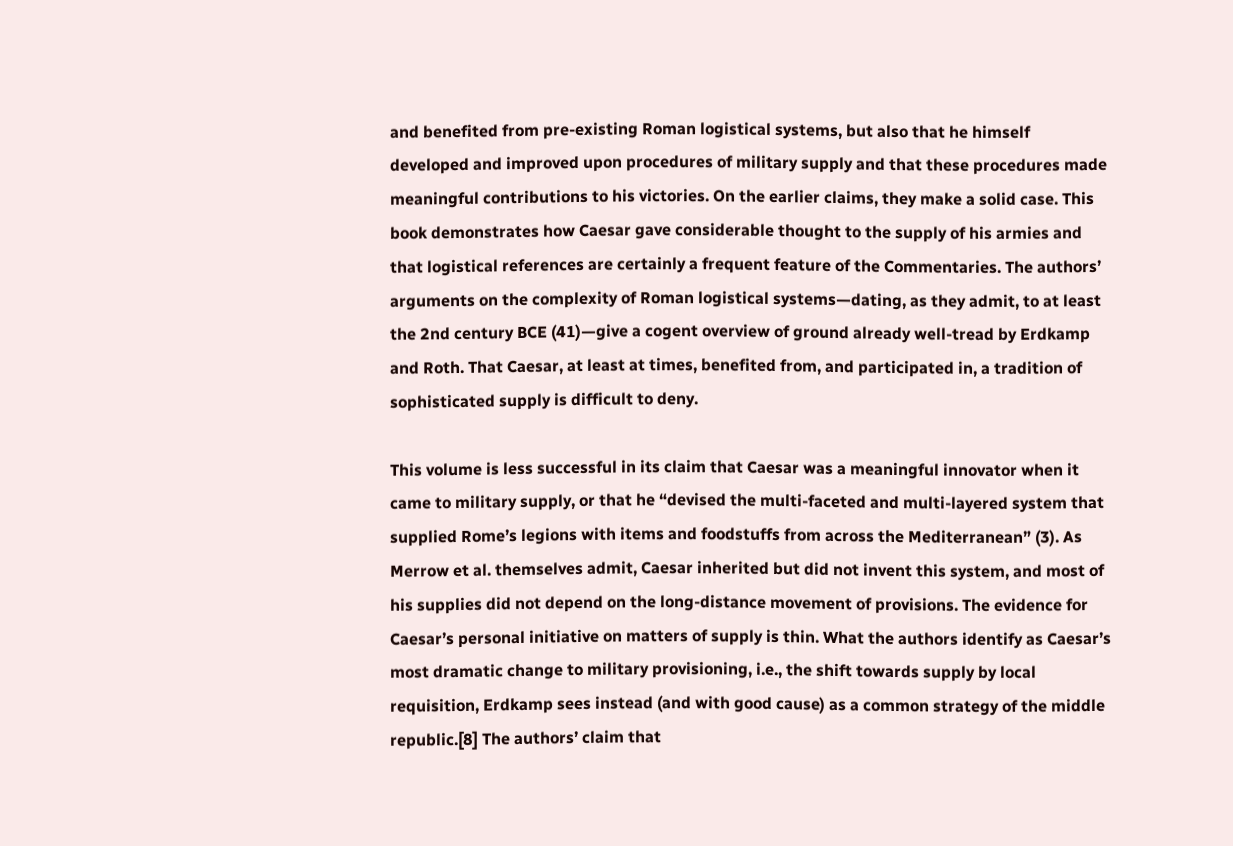and benefited from pre-existing Roman logistical systems, but also that he himself developed and improved upon procedures of military supply and that these procedures made meaningful contributions to his victories. On the earlier claims, they make a solid case. This book demonstrates how Caesar gave considerable thought to the supply of his armies and that logistical references are certainly a frequent feature of the Commentaries. The authors’ arguments on the complexity of Roman logistical systems—dating, as they admit, to at least the 2nd century BCE (41)—give a cogent overview of ground already well-tread by Erdkamp and Roth. That Caesar, at least at times, benefited from, and participated in, a tradition of sophisticated supply is difficult to deny.

This volume is less successful in its claim that Caesar was a meaningful innovator when it came to military supply, or that he “devised the multi-faceted and multi-layered system that supplied Rome’s legions with items and foodstuffs from across the Mediterranean” (3). As Merrow et al. themselves admit, Caesar inherited but did not invent this system, and most of his supplies did not depend on the long-distance movement of provisions. The evidence for Caesar’s personal initiative on matters of supply is thin. What the authors identify as Caesar’s most dramatic change to military provisioning, i.e., the shift towards supply by local requisition, Erdkamp sees instead (and with good cause) as a common strategy of the middle republic.[8] The authors’ claim that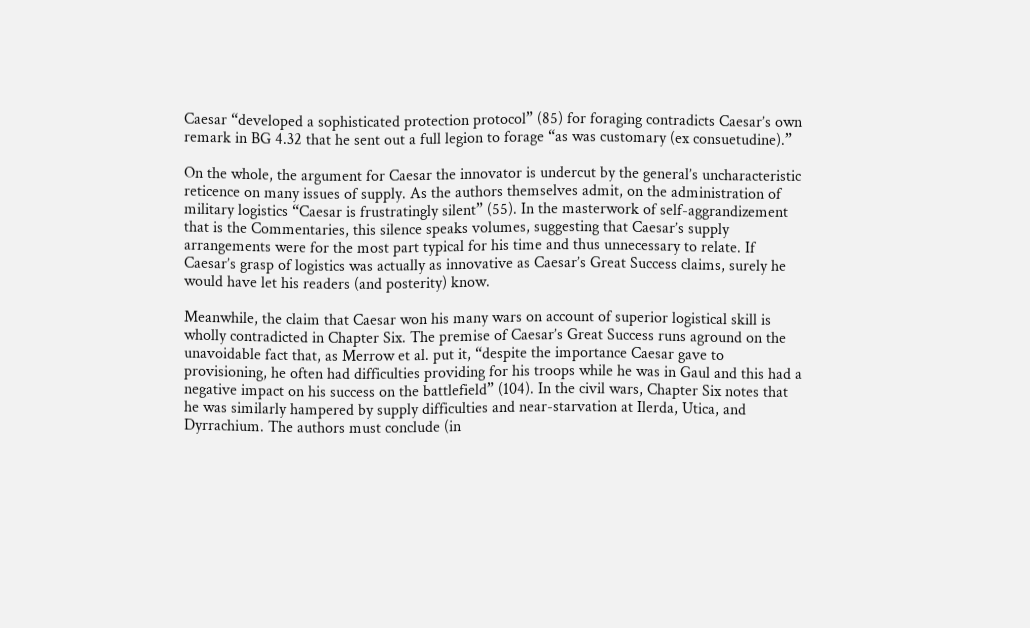Caesar “developed a sophisticated protection protocol” (85) for foraging contradicts Caesar’s own remark in BG 4.32 that he sent out a full legion to forage “as was customary (ex consuetudine).”

On the whole, the argument for Caesar the innovator is undercut by the general’s uncharacteristic reticence on many issues of supply. As the authors themselves admit, on the administration of military logistics “Caesar is frustratingly silent” (55). In the masterwork of self-aggrandizement that is the Commentaries, this silence speaks volumes, suggesting that Caesar’s supply arrangements were for the most part typical for his time and thus unnecessary to relate. If Caesar’s grasp of logistics was actually as innovative as Caesar’s Great Success claims, surely he would have let his readers (and posterity) know.

Meanwhile, the claim that Caesar won his many wars on account of superior logistical skill is wholly contradicted in Chapter Six. The premise of Caesar’s Great Success runs aground on the unavoidable fact that, as Merrow et al. put it, “despite the importance Caesar gave to provisioning, he often had difficulties providing for his troops while he was in Gaul and this had a negative impact on his success on the battlefield” (104). In the civil wars, Chapter Six notes that he was similarly hampered by supply difficulties and near-starvation at Ilerda, Utica, and Dyrrachium. The authors must conclude (in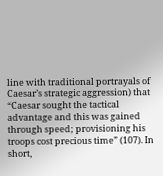line with traditional portrayals of Caesar’s strategic aggression) that “Caesar sought the tactical advantage and this was gained through speed; provisioning his troops cost precious time” (107). In short,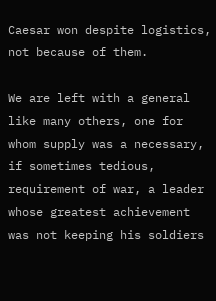Caesar won despite logistics, not because of them.

We are left with a general like many others, one for whom supply was a necessary, if sometimes tedious, requirement of war, a leader whose greatest achievement was not keeping his soldiers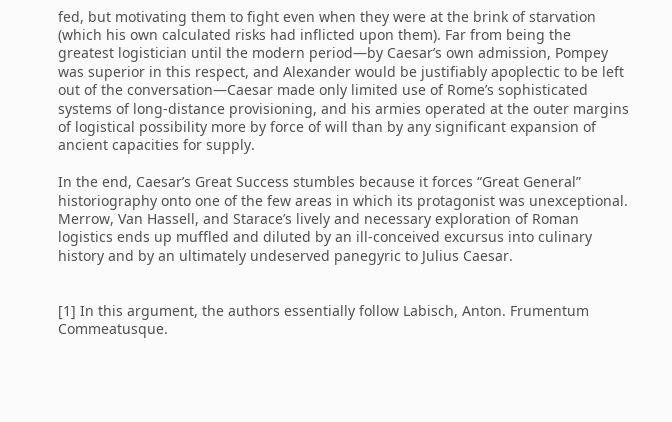fed, but motivating them to fight even when they were at the brink of starvation (which his own calculated risks had inflicted upon them). Far from being the greatest logistician until the modern period—by Caesar’s own admission, Pompey was superior in this respect, and Alexander would be justifiably apoplectic to be left out of the conversation—Caesar made only limited use of Rome’s sophisticated systems of long-distance provisioning, and his armies operated at the outer margins of logistical possibility more by force of will than by any significant expansion of ancient capacities for supply.

In the end, Caesar’s Great Success stumbles because it forces “Great General” historiography onto one of the few areas in which its protagonist was unexceptional. Merrow, Van Hassell, and Starace’s lively and necessary exploration of Roman logistics ends up muffled and diluted by an ill-conceived excursus into culinary history and by an ultimately undeserved panegyric to Julius Caesar.


[1] In this argument, the authors essentially follow Labisch, Anton. Frumentum Commeatusque.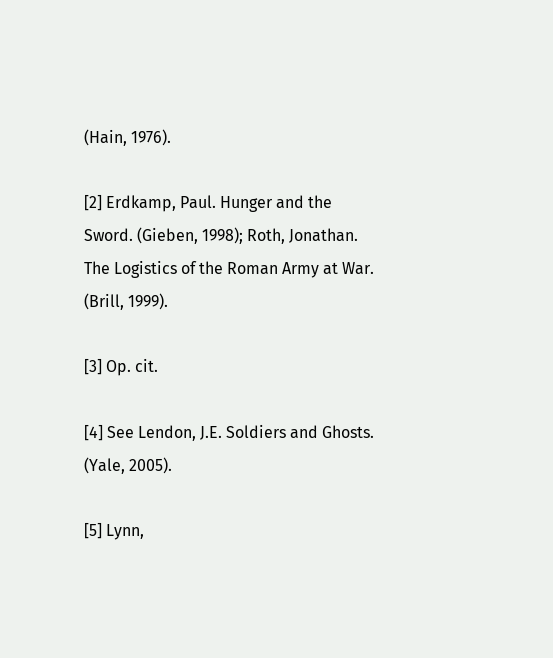(Hain, 1976).

[2] Erdkamp, Paul. Hunger and the Sword. (Gieben, 1998); Roth, Jonathan. The Logistics of the Roman Army at War. (Brill, 1999).

[3] Op. cit.

[4] See Lendon, J.E. Soldiers and Ghosts. (Yale, 2005).

[5] Lynn,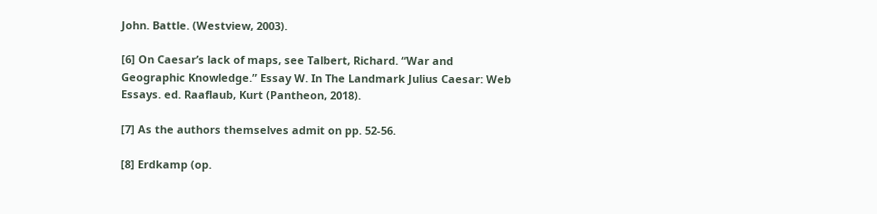John. Battle. (Westview, 2003).

[6] On Caesar’s lack of maps, see Talbert, Richard. “War and Geographic Knowledge.” Essay W. In The Landmark Julius Caesar: Web Essays. ed. Raaflaub, Kurt (Pantheon, 2018).

[7] As the authors themselves admit on pp. 52-56.

[8] Erdkamp (op.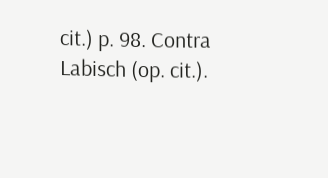cit.) p. 98. Contra Labisch (op. cit.).